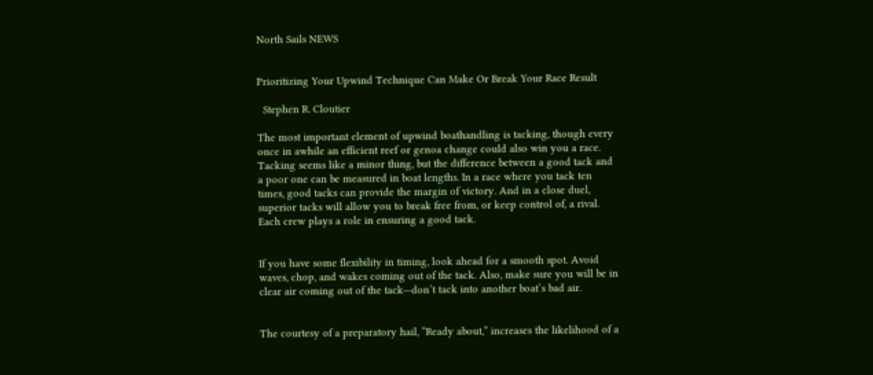North Sails NEWS


Prioritizing Your Upwind Technique Can Make Or Break Your Race Result

  Stephen R. Cloutier

The most important element of upwind boathandling is tacking, though every once in awhile an efficient reef or genoa change could also win you a race. Tacking seems like a minor thing, but the difference between a good tack and a poor one can be measured in boat lengths. In a race where you tack ten times, good tacks can provide the margin of victory. And in a close duel, superior tacks will allow you to break free from, or keep control of, a rival. Each crew plays a role in ensuring a good tack.


If you have some flexibility in timing, look ahead for a smooth spot. Avoid waves, chop, and wakes coming out of the tack. Also, make sure you will be in clear air coming out of the tack—don’t tack into another boat’s bad air.


The courtesy of a preparatory hail, “Ready about,” increases the likelihood of a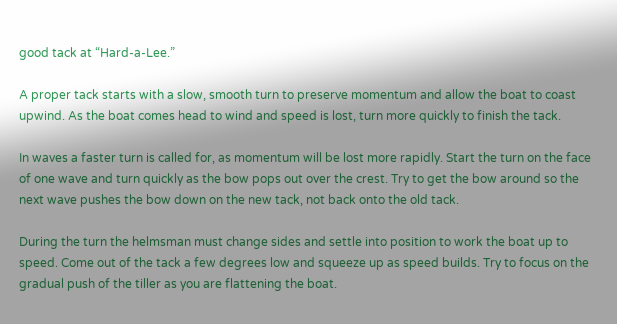good tack at “Hard-a-Lee.”

A proper tack starts with a slow, smooth turn to preserve momentum and allow the boat to coast upwind. As the boat comes head to wind and speed is lost, turn more quickly to finish the tack.

In waves a faster turn is called for, as momentum will be lost more rapidly. Start the turn on the face of one wave and turn quickly as the bow pops out over the crest. Try to get the bow around so the next wave pushes the bow down on the new tack, not back onto the old tack.

During the turn the helmsman must change sides and settle into position to work the boat up to speed. Come out of the tack a few degrees low and squeeze up as speed builds. Try to focus on the gradual push of the tiller as you are flattening the boat.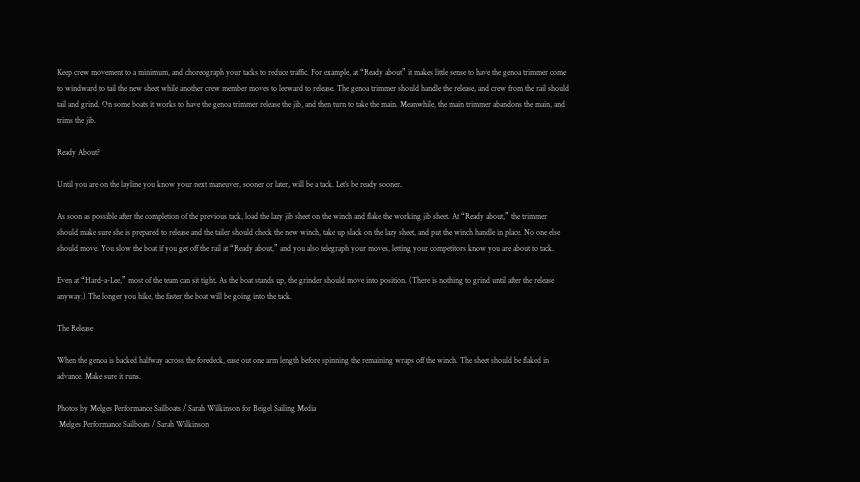Keep crew movement to a minimum, and choreograph your tacks to reduce traffic. For example, at “Ready about” it makes little sense to have the genoa trimmer come to windward to tail the new sheet while another crew member moves to leeward to release. The genoa trimmer should handle the release, and crew from the rail should tail and grind. On some boats it works to have the genoa trimmer release the jib, and then turn to take the main. Meanwhile, the main trimmer abandons the main, and trims the jib.

Ready About?

Until you are on the layline you know your next maneuver, sooner or later, will be a tack. Let’s be ready sooner.

As soon as possible after the completion of the previous tack, load the lazy jib sheet on the winch and flake the working jib sheet. At “Ready about,” the trimmer should make sure she is prepared to release and the tailer should check the new winch, take up slack on the lazy sheet, and put the winch handle in place. No one else should move. You slow the boat if you get off the rail at “Ready about,” and you also telegraph your moves, letting your competitors know you are about to tack.

Even at “Hard-a-Lee,” most of the team can sit tight. As the boat stands up, the grinder should move into position. (There is nothing to grind until after the release anyway.) The longer you hike, the faster the boat will be going into the tack.

The Release

When the genoa is backed halfway across the foredeck, ease out one arm length before spinning the remaining wraps off the winch. The sheet should be flaked in advance. Make sure it runs.

Photos by Melges Performance Sailboats / Sarah Wilkinson for Beigel Sailing Media
 Melges Performance Sailboats / Sarah Wilkinson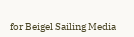for Beigel Sailing Media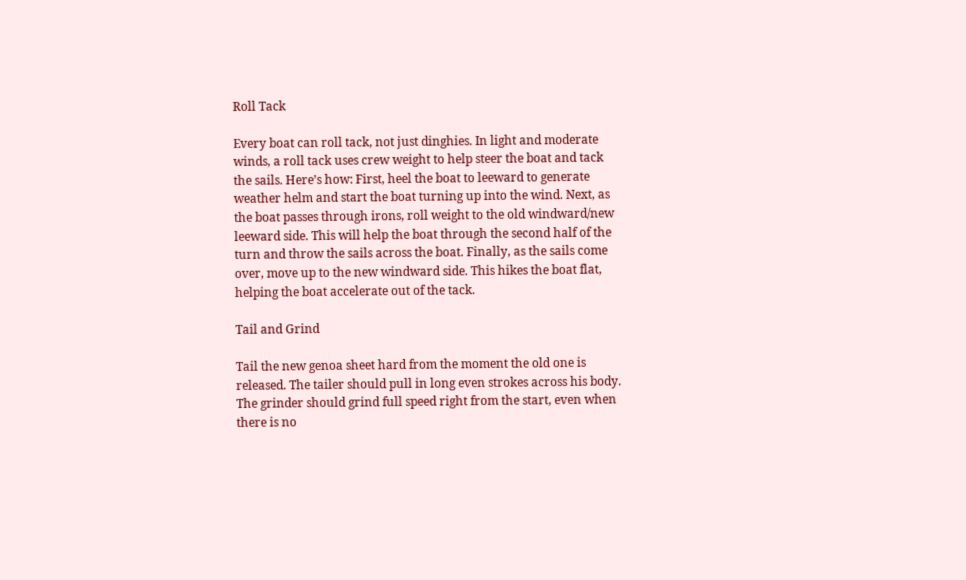Roll Tack

Every boat can roll tack, not just dinghies. In light and moderate winds, a roll tack uses crew weight to help steer the boat and tack the sails. Here’s how: First, heel the boat to leeward to generate weather helm and start the boat turning up into the wind. Next, as the boat passes through irons, roll weight to the old windward/new leeward side. This will help the boat through the second half of the turn and throw the sails across the boat. Finally, as the sails come over, move up to the new windward side. This hikes the boat flat, helping the boat accelerate out of the tack.

Tail and Grind

Tail the new genoa sheet hard from the moment the old one is released. The tailer should pull in long even strokes across his body. The grinder should grind full speed right from the start, even when there is no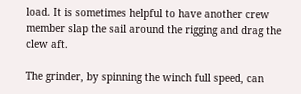load. It is sometimes helpful to have another crew member slap the sail around the rigging and drag the clew aft.

The grinder, by spinning the winch full speed, can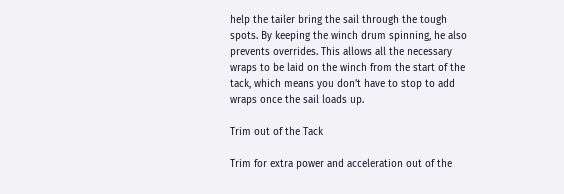help the tailer bring the sail through the tough spots. By keeping the winch drum spinning, he also prevents overrides. This allows all the necessary wraps to be laid on the winch from the start of the tack, which means you don’t have to stop to add wraps once the sail loads up.

Trim out of the Tack

Trim for extra power and acceleration out of the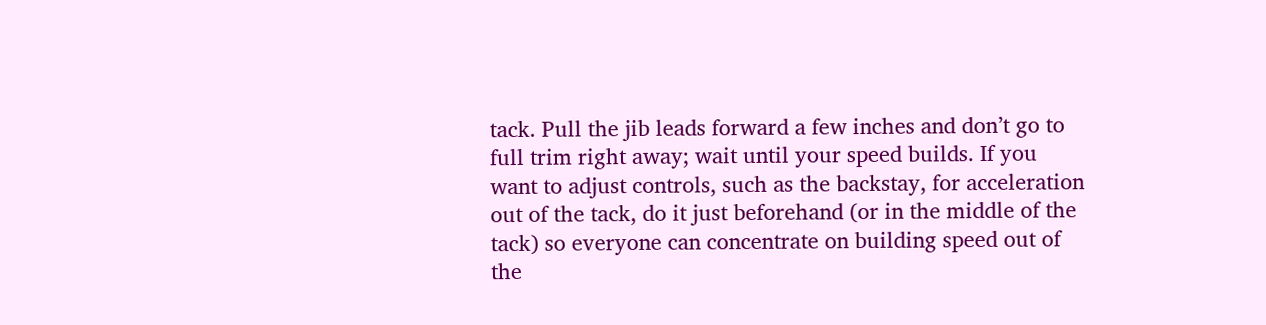tack. Pull the jib leads forward a few inches and don’t go to full trim right away; wait until your speed builds. If you want to adjust controls, such as the backstay, for acceleration out of the tack, do it just beforehand (or in the middle of the tack) so everyone can concentrate on building speed out of the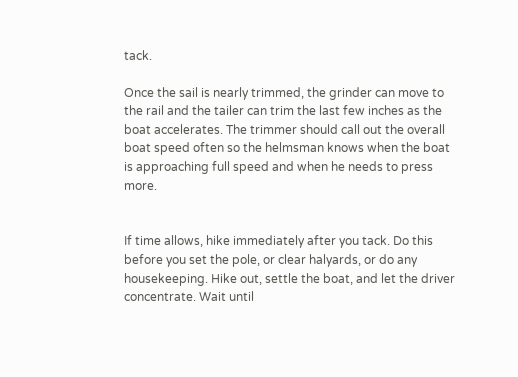tack.

Once the sail is nearly trimmed, the grinder can move to the rail and the tailer can trim the last few inches as the boat accelerates. The trimmer should call out the overall boat speed often so the helmsman knows when the boat is approaching full speed and when he needs to press more.


If time allows, hike immediately after you tack. Do this before you set the pole, or clear halyards, or do any housekeeping. Hike out, settle the boat, and let the driver concentrate. Wait until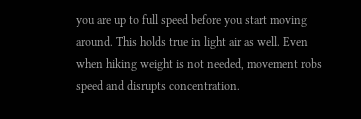you are up to full speed before you start moving around. This holds true in light air as well. Even when hiking weight is not needed, movement robs speed and disrupts concentration.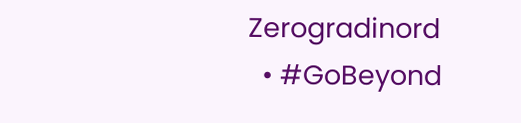Zerogradinord
  • #GoBeyond